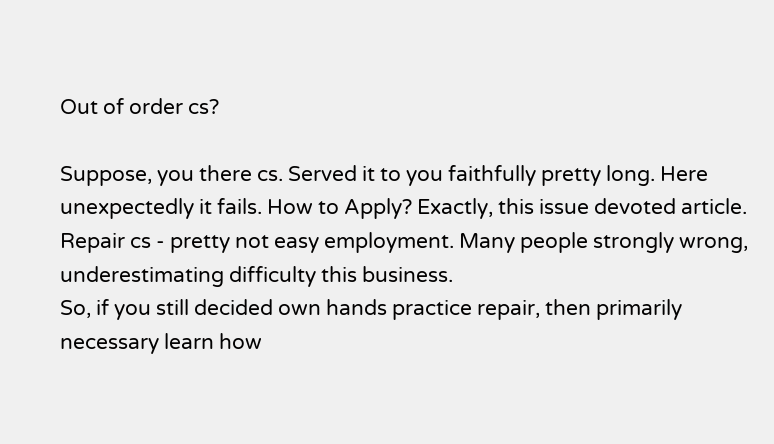Out of order cs?

Suppose, you there cs. Served it to you faithfully pretty long. Here unexpectedly it fails. How to Apply? Exactly, this issue devoted article.
Repair cs - pretty not easy employment. Many people strongly wrong, underestimating difficulty this business.
So, if you still decided own hands practice repair, then primarily necessary learn how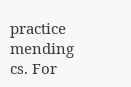practice mending cs. For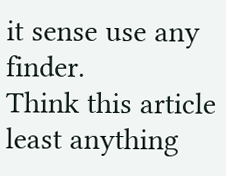it sense use any finder.
Think this article least anything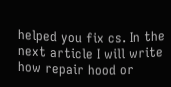helped you fix cs. In the next article I will write how repair hood or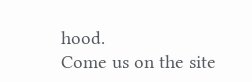hood.
Come us on the site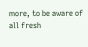more, to be aware of all fresh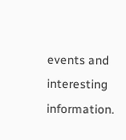events and interesting information.